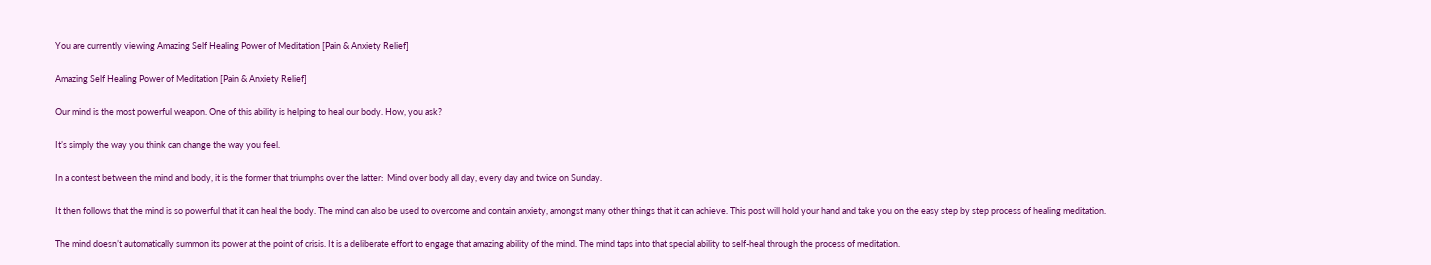You are currently viewing Amazing Self Healing Power of Meditation [Pain & Anxiety Relief]

Amazing Self Healing Power of Meditation [Pain & Anxiety Relief]

Our mind is the most powerful weapon. One of this ability is helping to heal our body. How, you ask?

It’s simply the way you think can change the way you feel.

In a contest between the mind and body, it is the former that triumphs over the latter:  Mind over body all day, every day and twice on Sunday.

It then follows that the mind is so powerful that it can heal the body. The mind can also be used to overcome and contain anxiety, amongst many other things that it can achieve. This post will hold your hand and take you on the easy step by step process of healing meditation.

The mind doesn’t automatically summon its power at the point of crisis. It is a deliberate effort to engage that amazing ability of the mind. The mind taps into that special ability to self-heal through the process of meditation.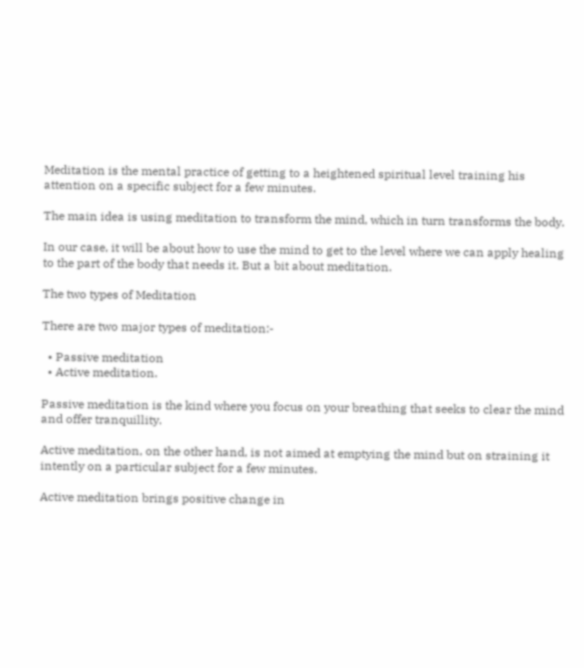Meditation is the mental practice of getting to a heightened spiritual level training his attention on a specific subject for a few minutes.

The main idea is using meditation to transform the mind, which in turn transforms the body.

In our case, it will be about how to use the mind to get to the level where we can apply healing to the part of the body that needs it. But a bit about meditation.

The two types of Meditation

There are two major types of meditation:-

  • Passive meditation
  • Active meditation.

Passive meditation is the kind where you focus on your breathing that seeks to clear the mind and offer tranquillity.

Active meditation, on the other hand, is not aimed at emptying the mind but on straining it intently on a particular subject for a few minutes.

Active meditation brings positive change in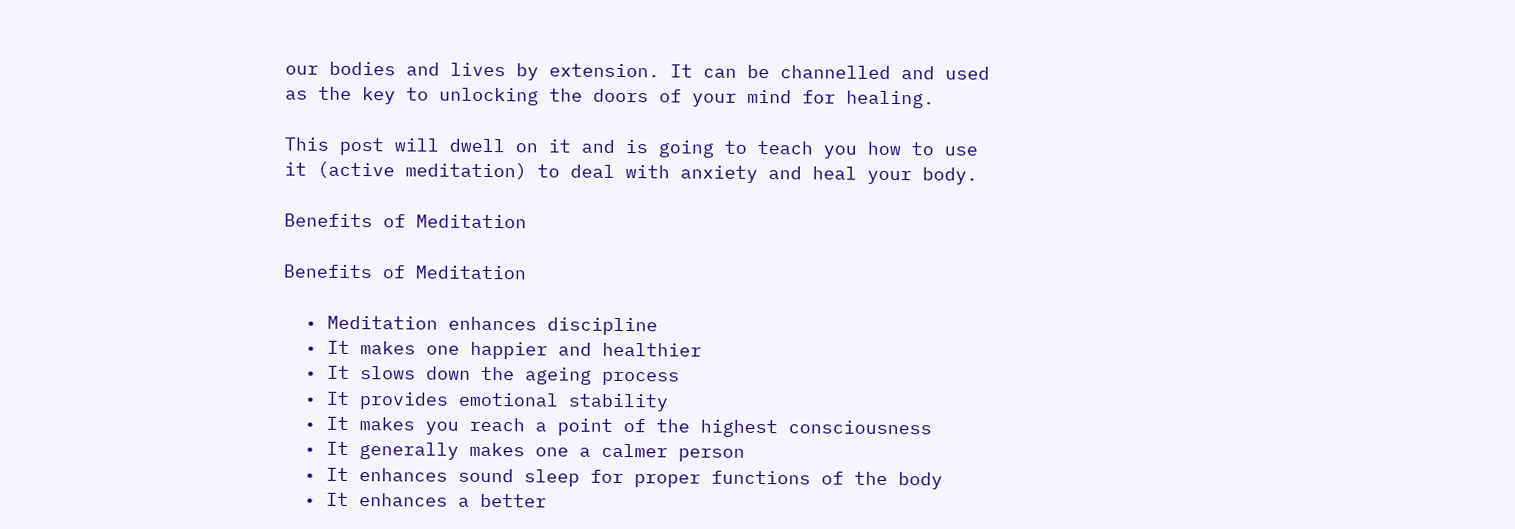our bodies and lives by extension. It can be channelled and used as the key to unlocking the doors of your mind for healing.

This post will dwell on it and is going to teach you how to use it (active meditation) to deal with anxiety and heal your body.

Benefits of Meditation

Benefits of Meditation

  • Meditation enhances discipline
  • It makes one happier and healthier
  • It slows down the ageing process
  • It provides emotional stability
  • It makes you reach a point of the highest consciousness
  • It generally makes one a calmer person
  • It enhances sound sleep for proper functions of the body
  • It enhances a better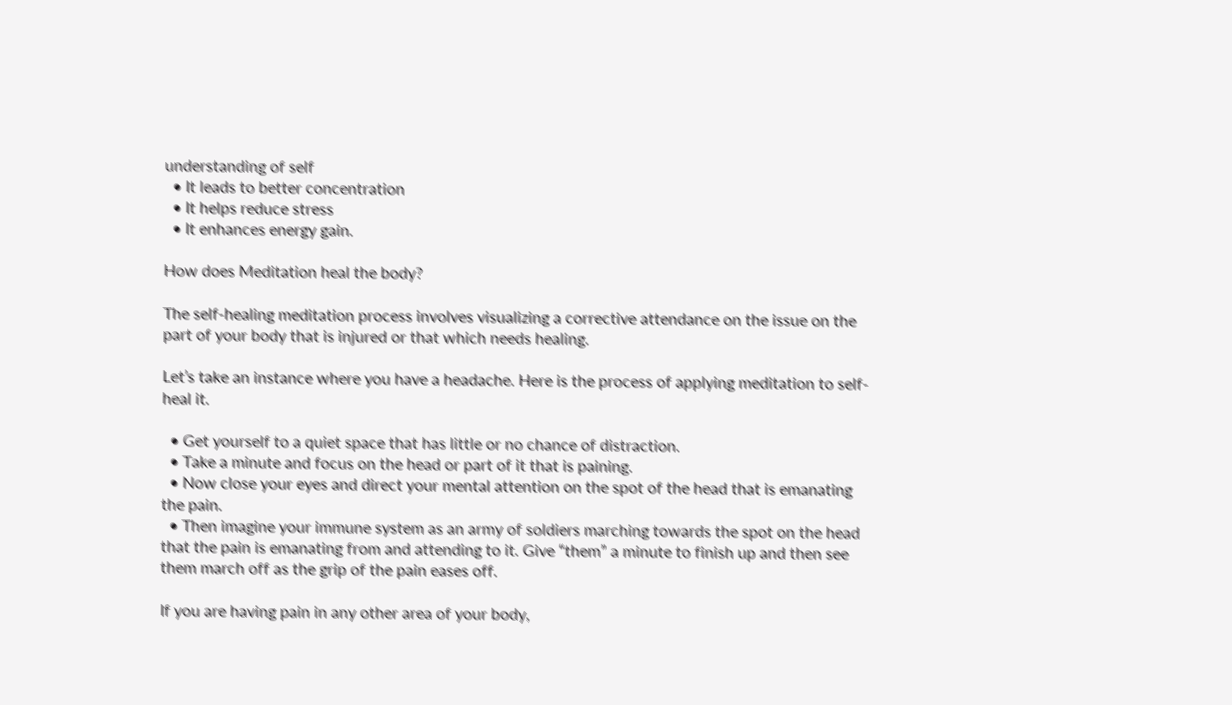understanding of self
  • It leads to better concentration
  • It helps reduce stress
  • It enhances energy gain.

How does Meditation heal the body?

The self-healing meditation process involves visualizing a corrective attendance on the issue on the part of your body that is injured or that which needs healing.

Let’s take an instance where you have a headache. Here is the process of applying meditation to self-heal it.

  • Get yourself to a quiet space that has little or no chance of distraction.
  • Take a minute and focus on the head or part of it that is paining.
  • Now close your eyes and direct your mental attention on the spot of the head that is emanating the pain.
  • Then imagine your immune system as an army of soldiers marching towards the spot on the head that the pain is emanating from and attending to it. Give “them” a minute to finish up and then see them march off as the grip of the pain eases off.

If you are having pain in any other area of your body,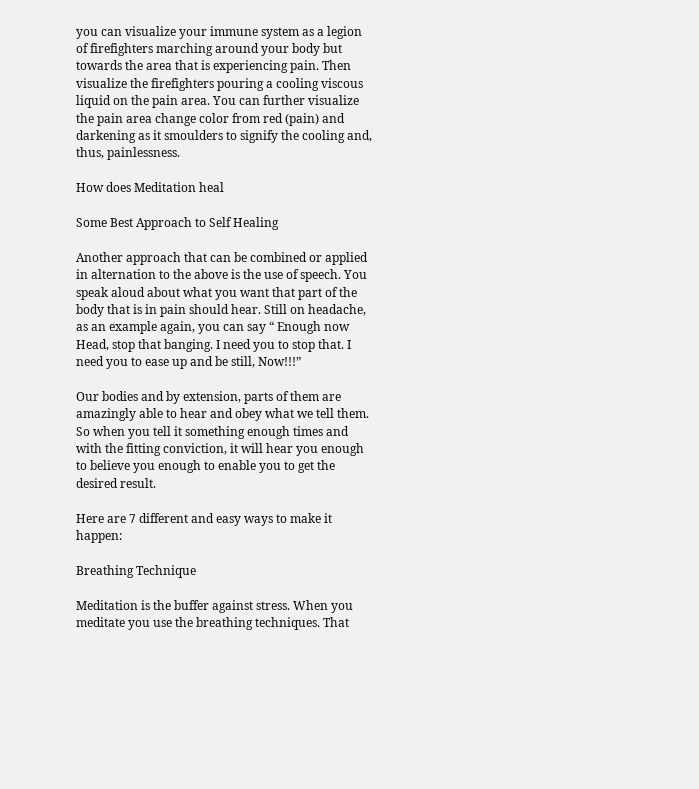you can visualize your immune system as a legion of firefighters marching around your body but towards the area that is experiencing pain. Then visualize the firefighters pouring a cooling viscous liquid on the pain area. You can further visualize the pain area change color from red (pain) and darkening as it smoulders to signify the cooling and, thus, painlessness.

How does Meditation heal

Some Best Approach to Self Healing

Another approach that can be combined or applied in alternation to the above is the use of speech. You speak aloud about what you want that part of the body that is in pain should hear. Still on headache, as an example again, you can say “ Enough now Head, stop that banging. I need you to stop that. I need you to ease up and be still, Now!!!”

Our bodies and by extension, parts of them are amazingly able to hear and obey what we tell them. So when you tell it something enough times and with the fitting conviction, it will hear you enough to believe you enough to enable you to get the desired result.

Here are 7 different and easy ways to make it happen:

Breathing Technique

Meditation is the buffer against stress. When you meditate you use the breathing techniques. That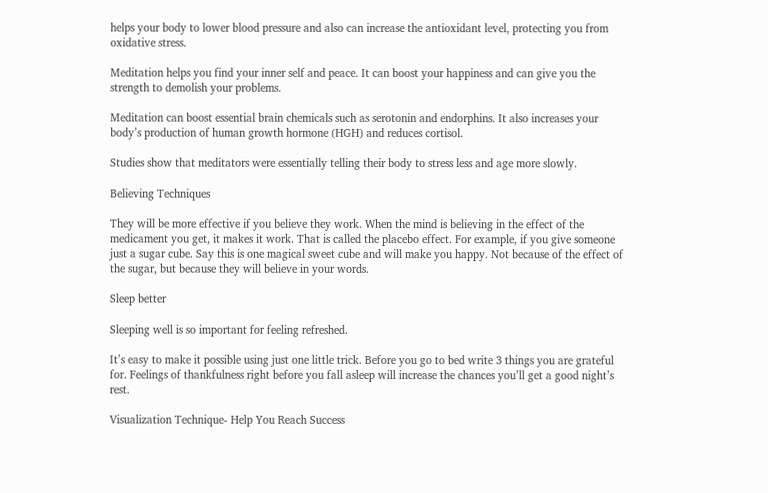helps your body to lower blood pressure and also can increase the antioxidant level, protecting you from oxidative stress.

Meditation helps you find your inner self and peace. It can boost your happiness and can give you the strength to demolish your problems.

Meditation can boost essential brain chemicals such as serotonin and endorphins. It also increases your body’s production of human growth hormone (HGH) and reduces cortisol.

Studies show that meditators were essentially telling their body to stress less and age more slowly.

Believing Techniques

They will be more effective if you believe they work. When the mind is believing in the effect of the medicament you get, it makes it work. That is called the placebo effect. For example, if you give someone just a sugar cube. Say this is one magical sweet cube and will make you happy. Not because of the effect of the sugar, but because they will believe in your words.

Sleep better

Sleeping well is so important for feeling refreshed.

It’s easy to make it possible using just one little trick. Before you go to bed write 3 things you are grateful for. Feelings of thankfulness right before you fall asleep will increase the chances you’ll get a good night’s rest.

Visualization Technique- Help You Reach Success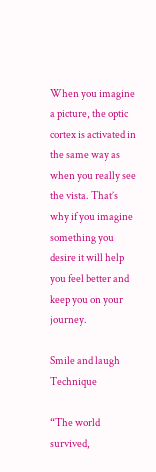When you imagine a picture, the optic cortex is activated in the same way as when you really see the vista. That’s why if you imagine something you desire it will help you feel better and keep you on your journey.

Smile and laugh Technique

“The world survived,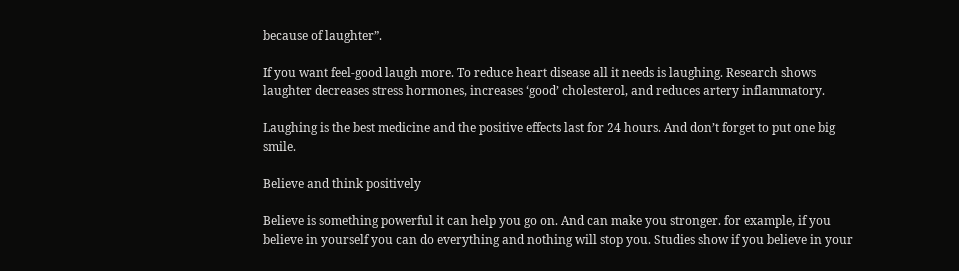because of laughter”.

If you want feel-good laugh more. To reduce heart disease all it needs is laughing. Research shows laughter decreases stress hormones, increases ‘good’ cholesterol, and reduces artery inflammatory.

Laughing is the best medicine and the positive effects last for 24 hours. And don’t forget to put one big smile.

Believe and think positively

Believe is something powerful it can help you go on. And can make you stronger. for example, if you believe in yourself you can do everything and nothing will stop you. Studies show if you believe in your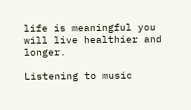life is meaningful you will live healthier and longer.

Listening to music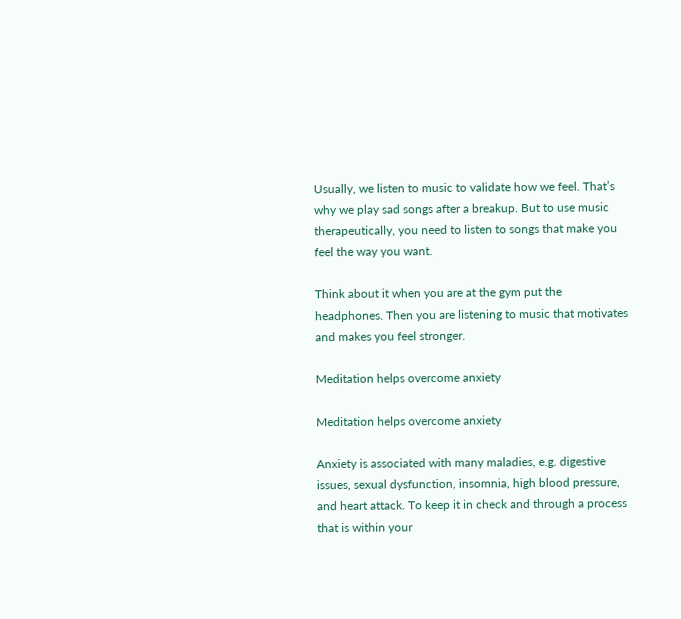Usually, we listen to music to validate how we feel. That’s why we play sad songs after a breakup. But to use music therapeutically, you need to listen to songs that make you feel the way you want.

Think about it when you are at the gym put the headphones. Then you are listening to music that motivates and makes you feel stronger.

Meditation helps overcome anxiety

Meditation helps overcome anxiety

Anxiety is associated with many maladies, e.g. digestive issues, sexual dysfunction, insomnia, high blood pressure, and heart attack. To keep it in check and through a process that is within your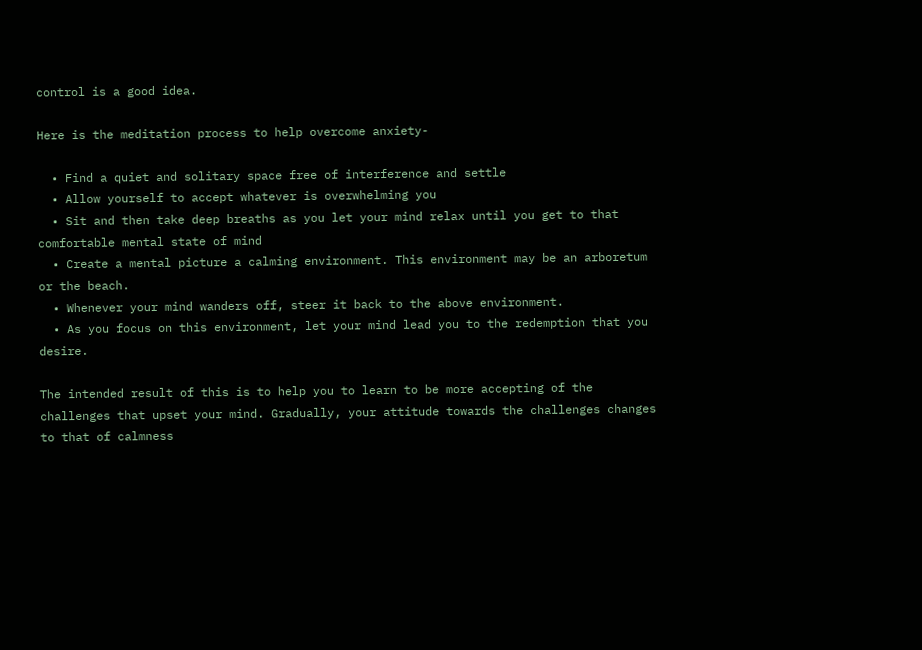control is a good idea.

Here is the meditation process to help overcome anxiety-

  • Find a quiet and solitary space free of interference and settle
  • Allow yourself to accept whatever is overwhelming you
  • Sit and then take deep breaths as you let your mind relax until you get to that comfortable mental state of mind
  • Create a mental picture a calming environment. This environment may be an arboretum or the beach.
  • Whenever your mind wanders off, steer it back to the above environment.
  • As you focus on this environment, let your mind lead you to the redemption that you desire.

The intended result of this is to help you to learn to be more accepting of the challenges that upset your mind. Gradually, your attitude towards the challenges changes to that of calmness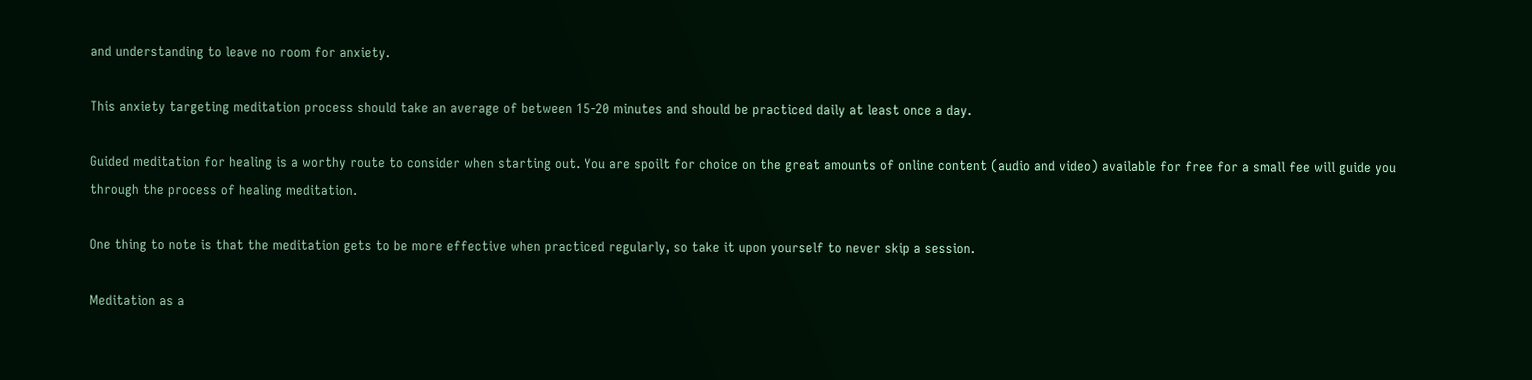and understanding to leave no room for anxiety.

This anxiety targeting meditation process should take an average of between 15-20 minutes and should be practiced daily at least once a day.

Guided meditation for healing is a worthy route to consider when starting out. You are spoilt for choice on the great amounts of online content (audio and video) available for free for a small fee will guide you through the process of healing meditation.

One thing to note is that the meditation gets to be more effective when practiced regularly, so take it upon yourself to never skip a session.

Meditation as a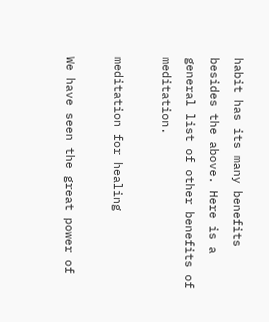habit has its many benefits besides the above. Here is a general list of other benefits of meditation.

meditation for healing

We have seen the great power of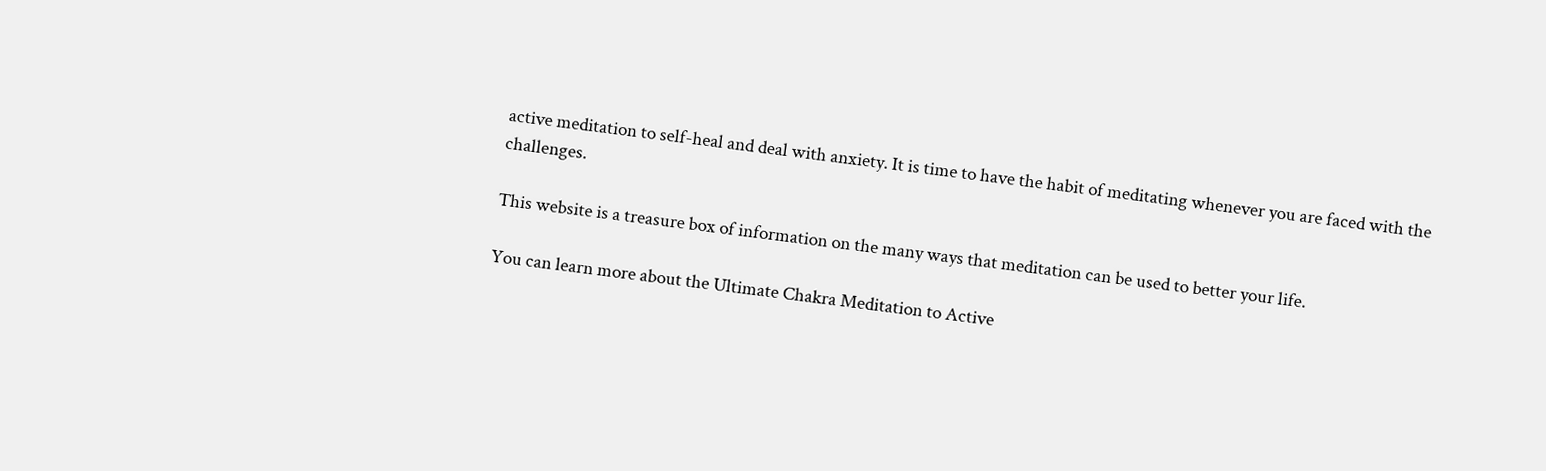active meditation to self-heal and deal with anxiety. It is time to have the habit of meditating whenever you are faced with the challenges.

This website is a treasure box of information on the many ways that meditation can be used to better your life.

You can learn more about the Ultimate Chakra Meditation to Active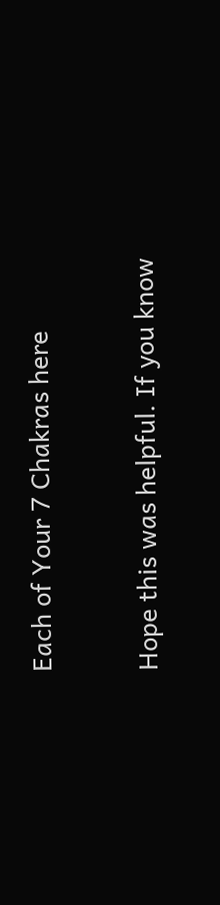Each of Your 7 Chakras here

Hope this was helpful. If you know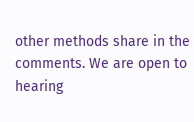other methods share in the comments. We are open to hearing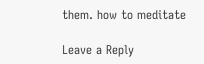them. how to meditate

Leave a Reply